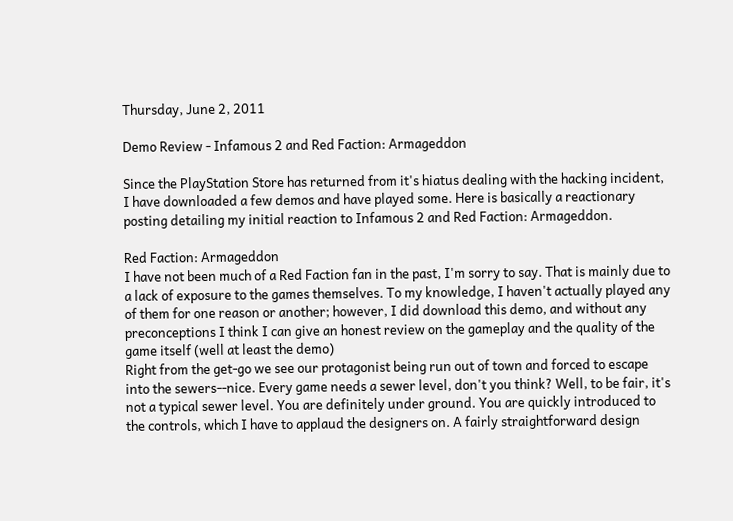Thursday, June 2, 2011

Demo Review - Infamous 2 and Red Faction: Armageddon

Since the PlayStation Store has returned from it's hiatus dealing with the hacking incident, I have downloaded a few demos and have played some. Here is basically a reactionary posting detailing my initial reaction to Infamous 2 and Red Faction: Armageddon.

Red Faction: Armageddon
I have not been much of a Red Faction fan in the past, I'm sorry to say. That is mainly due to a lack of exposure to the games themselves. To my knowledge, I haven't actually played any of them for one reason or another; however, I did download this demo, and without any preconceptions I think I can give an honest review on the gameplay and the quality of the game itself (well at least the demo)
Right from the get-go we see our protagonist being run out of town and forced to escape into the sewers--nice. Every game needs a sewer level, don't you think? Well, to be fair, it's not a typical sewer level. You are definitely under ground. You are quickly introduced to the controls, which I have to applaud the designers on. A fairly straightforward design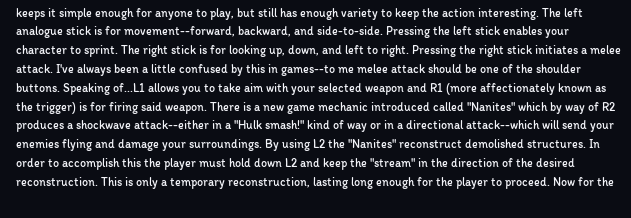keeps it simple enough for anyone to play, but still has enough variety to keep the action interesting. The left analogue stick is for movement--forward, backward, and side-to-side. Pressing the left stick enables your character to sprint. The right stick is for looking up, down, and left to right. Pressing the right stick initiates a melee attack. I've always been a little confused by this in games--to me melee attack should be one of the shoulder buttons. Speaking of...L1 allows you to take aim with your selected weapon and R1 (more affectionately known as the trigger) is for firing said weapon. There is a new game mechanic introduced called "Nanites" which by way of R2 produces a shockwave attack--either in a "Hulk smash!" kind of way or in a directional attack--which will send your enemies flying and damage your surroundings. By using L2 the "Nanites" reconstruct demolished structures. In order to accomplish this the player must hold down L2 and keep the "stream" in the direction of the desired reconstruction. This is only a temporary reconstruction, lasting long enough for the player to proceed. Now for the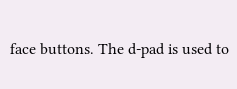face buttons. The d-pad is used to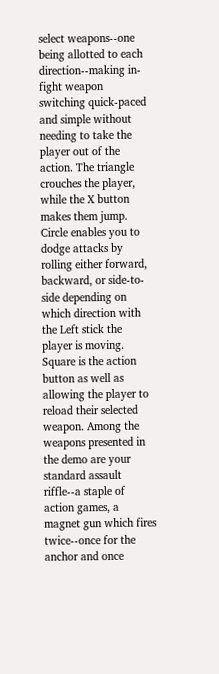select weapons--one being allotted to each direction--making in-fight weapon switching quick-paced and simple without needing to take the player out of the action. The triangle crouches the player, while the X button makes them jump. Circle enables you to dodge attacks by rolling either forward, backward, or side-to-side depending on which direction with the Left stick the player is moving. Square is the action button as well as allowing the player to reload their selected weapon. Among the weapons presented in the demo are your standard assault riffle--a staple of action games, a magnet gun which fires twice--once for the anchor and once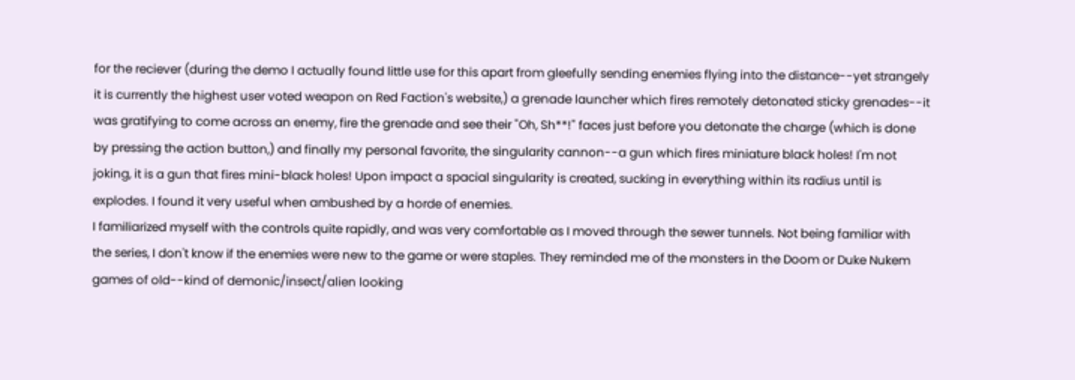for the reciever (during the demo I actually found little use for this apart from gleefully sending enemies flying into the distance--yet strangely it is currently the highest user voted weapon on Red Faction's website,) a grenade launcher which fires remotely detonated sticky grenades--it was gratifying to come across an enemy, fire the grenade and see their "Oh, Sh**!" faces just before you detonate the charge (which is done by pressing the action button,) and finally my personal favorite, the singularity cannon--a gun which fires miniature black holes! I'm not joking, it is a gun that fires mini-black holes! Upon impact a spacial singularity is created, sucking in everything within its radius until is explodes. I found it very useful when ambushed by a horde of enemies.
I familiarized myself with the controls quite rapidly, and was very comfortable as I moved through the sewer tunnels. Not being familiar with the series, I don't know if the enemies were new to the game or were staples. They reminded me of the monsters in the Doom or Duke Nukem games of old--kind of demonic/insect/alien looking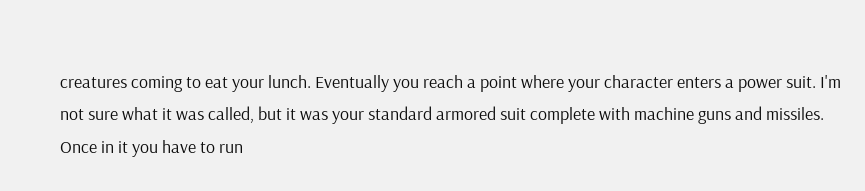creatures coming to eat your lunch. Eventually you reach a point where your character enters a power suit. I'm not sure what it was called, but it was your standard armored suit complete with machine guns and missiles. Once in it you have to run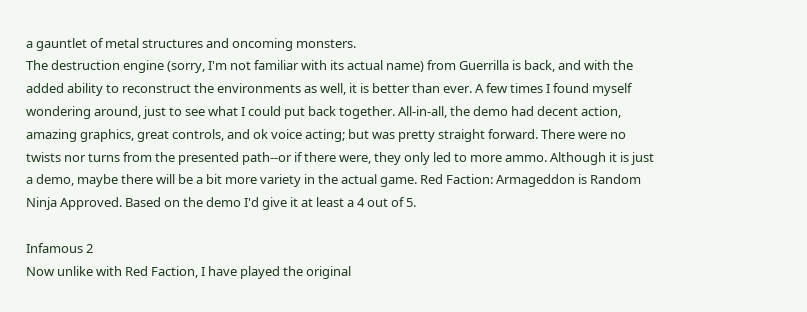a gauntlet of metal structures and oncoming monsters.
The destruction engine (sorry, I'm not familiar with its actual name) from Guerrilla is back, and with the added ability to reconstruct the environments as well, it is better than ever. A few times I found myself wondering around, just to see what I could put back together. All-in-all, the demo had decent action, amazing graphics, great controls, and ok voice acting; but was pretty straight forward. There were no twists nor turns from the presented path--or if there were, they only led to more ammo. Although it is just a demo, maybe there will be a bit more variety in the actual game. Red Faction: Armageddon is Random Ninja Approved. Based on the demo I'd give it at least a 4 out of 5.

Infamous 2
Now unlike with Red Faction, I have played the original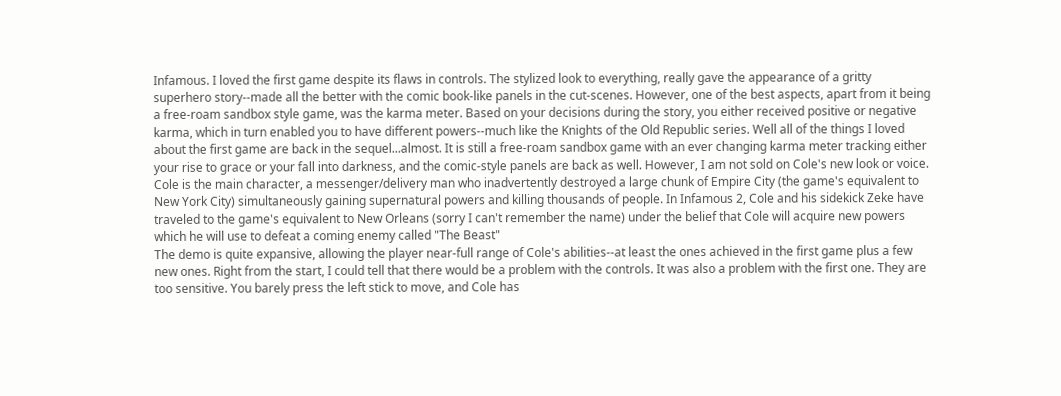Infamous. I loved the first game despite its flaws in controls. The stylized look to everything, really gave the appearance of a gritty superhero story--made all the better with the comic book-like panels in the cut-scenes. However, one of the best aspects, apart from it being a free-roam sandbox style game, was the karma meter. Based on your decisions during the story, you either received positive or negative karma, which in turn enabled you to have different powers--much like the Knights of the Old Republic series. Well all of the things I loved about the first game are back in the sequel...almost. It is still a free-roam sandbox game with an ever changing karma meter tracking either your rise to grace or your fall into darkness, and the comic-style panels are back as well. However, I am not sold on Cole's new look or voice. Cole is the main character, a messenger/delivery man who inadvertently destroyed a large chunk of Empire City (the game's equivalent to New York City) simultaneously gaining supernatural powers and killing thousands of people. In Infamous 2, Cole and his sidekick Zeke have traveled to the game's equivalent to New Orleans (sorry I can't remember the name) under the belief that Cole will acquire new powers which he will use to defeat a coming enemy called "The Beast"
The demo is quite expansive, allowing the player near-full range of Cole's abilities--at least the ones achieved in the first game plus a few new ones. Right from the start, I could tell that there would be a problem with the controls. It was also a problem with the first one. They are too sensitive. You barely press the left stick to move, and Cole has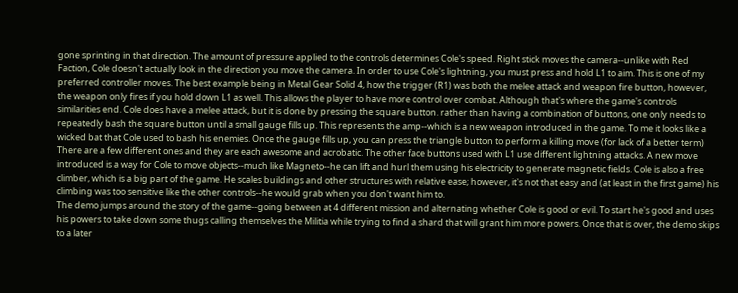gone sprinting in that direction. The amount of pressure applied to the controls determines Cole's speed. Right stick moves the camera--unlike with Red Faction, Cole doesn't actually look in the direction you move the camera. In order to use Cole's lightning, you must press and hold L1 to aim. This is one of my preferred controller moves. The best example being in Metal Gear Solid 4, how the trigger (R1) was both the melee attack and weapon fire button, however, the weapon only fires if you hold down L1 as well. This allows the player to have more control over combat. Although that's where the game's controls similarities end. Cole does have a melee attack, but it is done by pressing the square button. rather than having a combination of buttons, one only needs to repeatedly bash the square button until a small gauge fills up. This represents the amp--which is a new weapon introduced in the game. To me it looks like a wicked bat that Cole used to bash his enemies. Once the gauge fills up, you can press the triangle button to perform a killing move (for lack of a better term) There are a few different ones and they are each awesome and acrobatic. The other face buttons used with L1 use different lightning attacks. A new move introduced is a way for Cole to move objects--much like Magneto--he can lift and hurl them using his electricity to generate magnetic fields. Cole is also a free climber, which is a big part of the game. He scales buildings and other structures with relative ease; however, it's not that easy and (at least in the first game) his climbing was too sensitive like the other controls--he would grab when you don't want him to.
The demo jumps around the story of the game--going between at 4 different mission and alternating whether Cole is good or evil. To start he's good and uses his powers to take down some thugs calling themselves the Militia while trying to find a shard that will grant him more powers. Once that is over, the demo skips to a later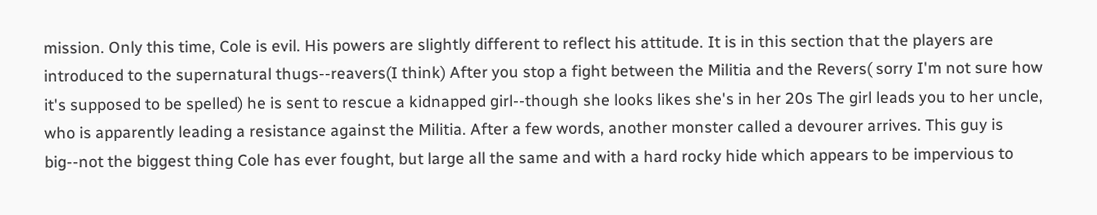mission. Only this time, Cole is evil. His powers are slightly different to reflect his attitude. It is in this section that the players are introduced to the supernatural thugs--reavers(I think) After you stop a fight between the Militia and the Revers( sorry I'm not sure how it's supposed to be spelled) he is sent to rescue a kidnapped girl--though she looks likes she's in her 20s The girl leads you to her uncle, who is apparently leading a resistance against the Militia. After a few words, another monster called a devourer arrives. This guy is big--not the biggest thing Cole has ever fought, but large all the same and with a hard rocky hide which appears to be impervious to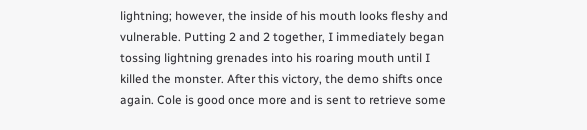lightning; however, the inside of his mouth looks fleshy and vulnerable. Putting 2 and 2 together, I immediately began tossing lightning grenades into his roaring mouth until I killed the monster. After this victory, the demo shifts once again. Cole is good once more and is sent to retrieve some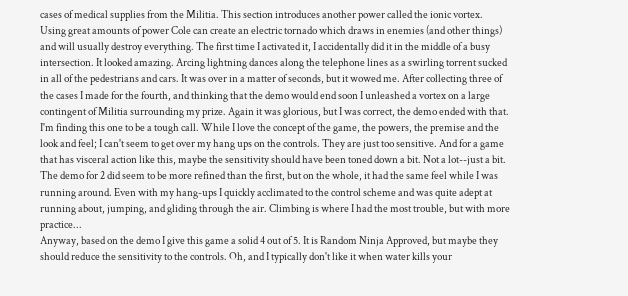cases of medical supplies from the Militia. This section introduces another power called the ionic vortex. Using great amounts of power Cole can create an electric tornado which draws in enemies (and other things) and will usually destroy everything. The first time I activated it, I accidentally did it in the middle of a busy intersection. It looked amazing. Arcing lightning dances along the telephone lines as a swirling torrent sucked in all of the pedestrians and cars. It was over in a matter of seconds, but it wowed me. After collecting three of the cases I made for the fourth, and thinking that the demo would end soon I unleashed a vortex on a large contingent of Militia surrounding my prize. Again it was glorious, but I was correct, the demo ended with that.
I'm finding this one to be a tough call. While I love the concept of the game, the powers, the premise and the look and feel; I can't seem to get over my hang ups on the controls. They are just too sensitive. And for a game that has visceral action like this, maybe the sensitivity should have been toned down a bit. Not a lot--just a bit. The demo for 2 did seem to be more refined than the first, but on the whole, it had the same feel while I was running around. Even with my hang-ups I quickly acclimated to the control scheme and was quite adept at running about, jumping, and gliding through the air. Climbing is where I had the most trouble, but with more practice...
Anyway, based on the demo I give this game a solid 4 out of 5. It is Random Ninja Approved, but maybe they should reduce the sensitivity to the controls. Oh, and I typically don't like it when water kills your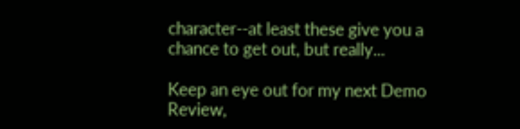character--at least these give you a chance to get out, but really...

Keep an eye out for my next Demo Review,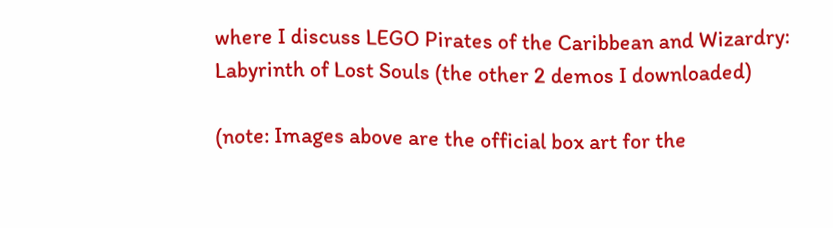where I discuss LEGO Pirates of the Caribbean and Wizardry: Labyrinth of Lost Souls (the other 2 demos I downloaded)

(note: Images above are the official box art for the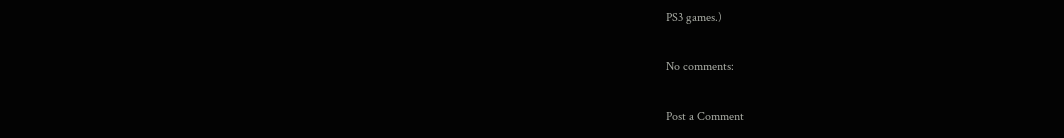PS3 games.)

No comments:

Post a Comment